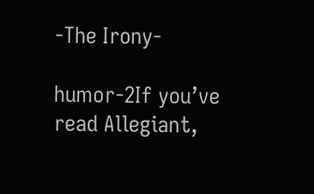-The Irony-

humor-2If you’ve read Allegiant,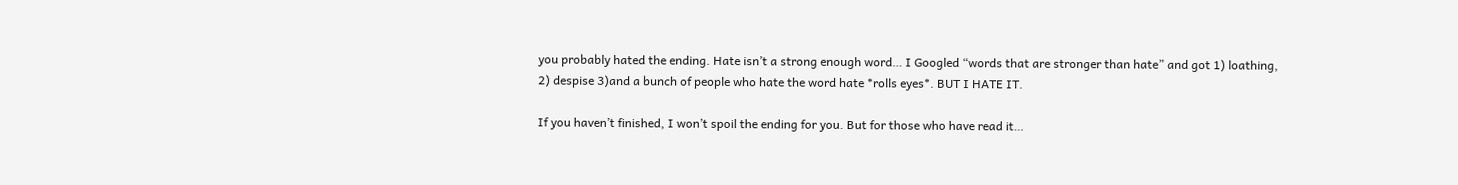you probably hated the ending. Hate isn’t a strong enough word… I Googled “words that are stronger than hate” and got 1) loathing, 2) despise 3)and a bunch of people who hate the word hate *rolls eyes*. BUT I HATE IT.

If you haven’t finished, I won’t spoil the ending for you. But for those who have read it…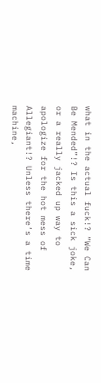what in the actual fuck!? “We Can Be Mended”!? Is this a sick joke, or a really jacked up way to apologize for the hot mess of Allegiant!? Unless there’s a time machine,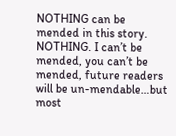NOTHING can be mended in this story. NOTHING. I can’t be mended, you can’t be mended, future readers will be un-mendable…but most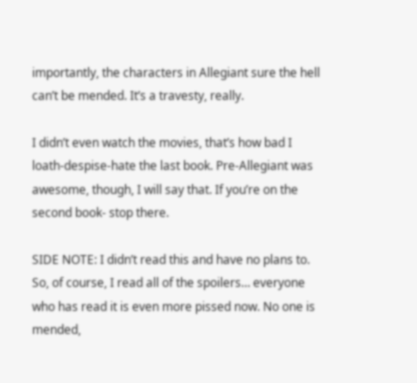importantly, the characters in Allegiant sure the hell can’t be mended. It’s a travesty, really.

I didn’t even watch the movies, that’s how bad I loath-despise-hate the last book. Pre-Allegiant was awesome, though, I will say that. If you’re on the second book- stop there.

SIDE NOTE: I didn’t read this and have no plans to. So, of course, I read all of the spoilers… everyone who has read it is even more pissed now. No one is mended,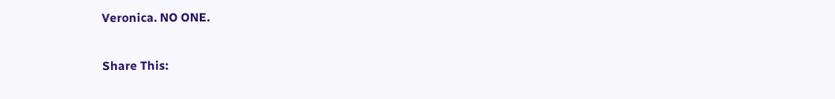Veronica. NO ONE.

Share This: